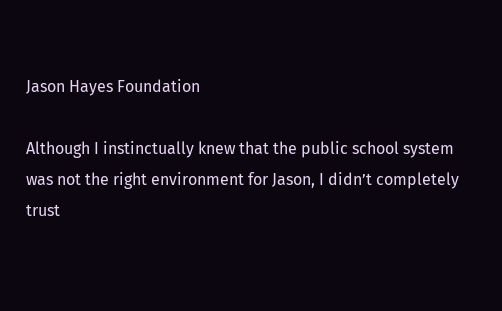Jason Hayes Foundation

Although I instinctually knew that the public school system was not the right environment for Jason, I didn’t completely trust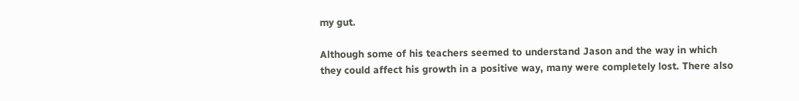my gut.

Although some of his teachers seemed to understand Jason and the way in which they could affect his growth in a positive way, many were completely lost. There also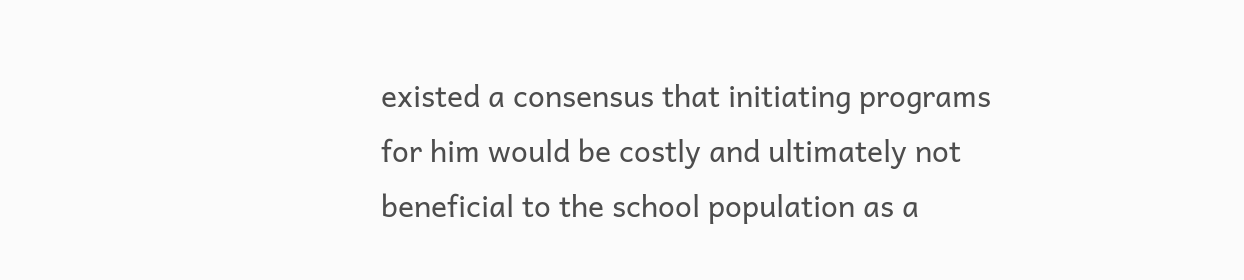existed a consensus that initiating programs for him would be costly and ultimately not beneficial to the school population as a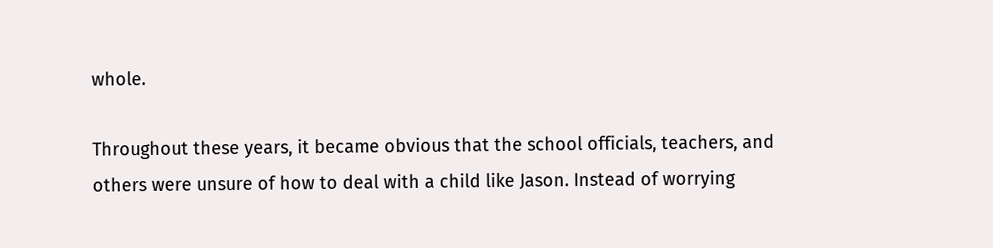whole.

Throughout these years, it became obvious that the school officials, teachers, and others were unsure of how to deal with a child like Jason. Instead of worrying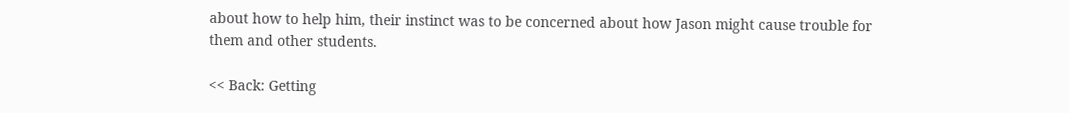about how to help him, their instinct was to be concerned about how Jason might cause trouble for them and other students.

<< Back: Getting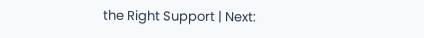the Right Support | Next: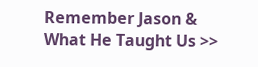Remember Jason & What He Taught Us >>